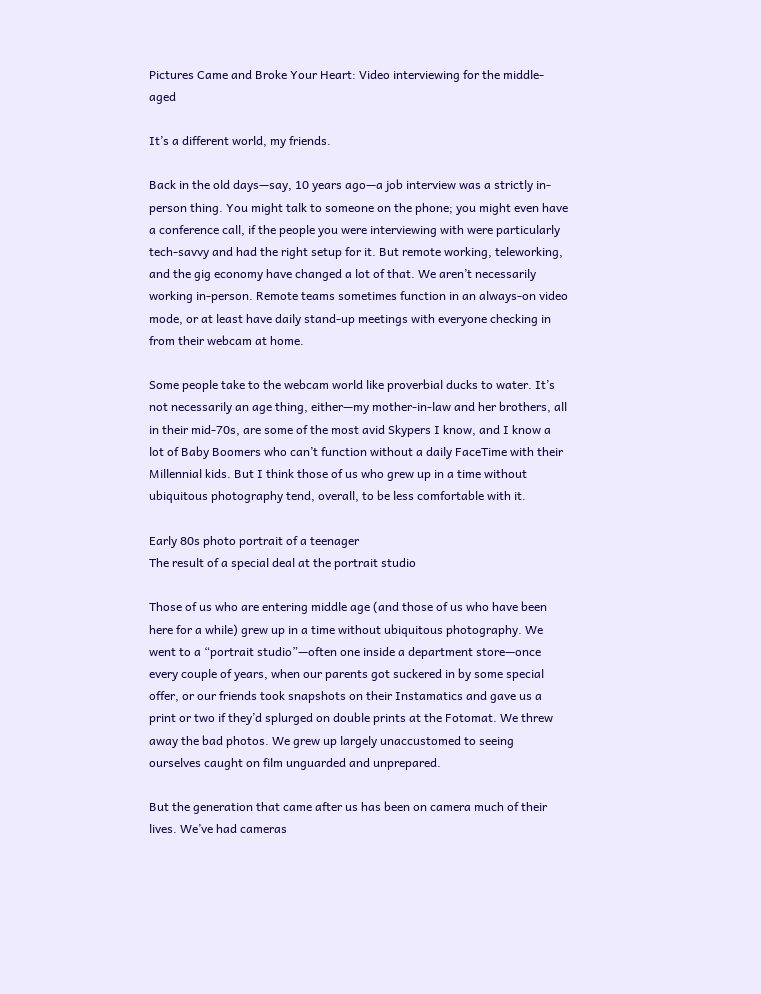Pictures Came and Broke Your Heart: Video interviewing for the middle-aged

It’s a different world, my friends.

Back in the old days—say, 10 years ago—a job interview was a strictly in-person thing. You might talk to someone on the phone; you might even have a conference call, if the people you were interviewing with were particularly tech-savvy and had the right setup for it. But remote working, teleworking, and the gig economy have changed a lot of that. We aren’t necessarily working in-person. Remote teams sometimes function in an always-on video mode, or at least have daily stand-up meetings with everyone checking in from their webcam at home.

Some people take to the webcam world like proverbial ducks to water. It’s not necessarily an age thing, either—my mother-in-law and her brothers, all in their mid-70s, are some of the most avid Skypers I know, and I know a lot of Baby Boomers who can’t function without a daily FaceTime with their Millennial kids. But I think those of us who grew up in a time without ubiquitous photography tend, overall, to be less comfortable with it.

Early 80s photo portrait of a teenager
The result of a special deal at the portrait studio

Those of us who are entering middle age (and those of us who have been here for a while) grew up in a time without ubiquitous photography. We went to a “portrait studio”—often one inside a department store—once every couple of years, when our parents got suckered in by some special offer, or our friends took snapshots on their Instamatics and gave us a print or two if they’d splurged on double prints at the Fotomat. We threw away the bad photos. We grew up largely unaccustomed to seeing ourselves caught on film unguarded and unprepared.

But the generation that came after us has been on camera much of their lives. We’ve had cameras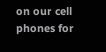on our cell phones for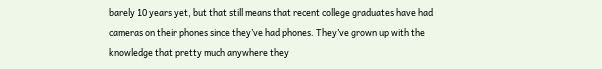barely 10 years yet, but that still means that recent college graduates have had cameras on their phones since they’ve had phones. They’ve grown up with the knowledge that pretty much anywhere they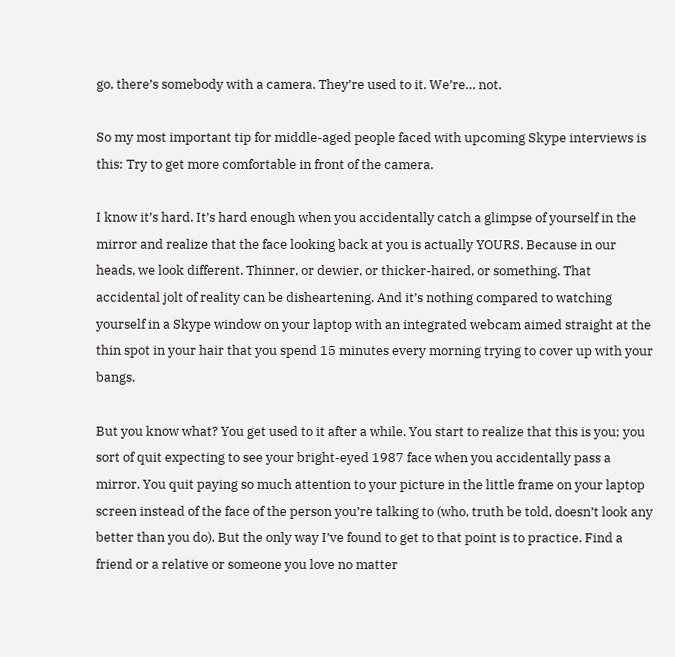go, there’s somebody with a camera. They’re used to it. We’re… not.

So my most important tip for middle-aged people faced with upcoming Skype interviews is this: Try to get more comfortable in front of the camera.

I know it’s hard. It’s hard enough when you accidentally catch a glimpse of yourself in the mirror and realize that the face looking back at you is actually YOURS. Because in our heads, we look different. Thinner, or dewier, or thicker-haired, or something. That accidental jolt of reality can be disheartening. And it’s nothing compared to watching yourself in a Skype window on your laptop with an integrated webcam aimed straight at the thin spot in your hair that you spend 15 minutes every morning trying to cover up with your bangs.

But you know what? You get used to it after a while. You start to realize that this is you; you sort of quit expecting to see your bright-eyed 1987 face when you accidentally pass a mirror. You quit paying so much attention to your picture in the little frame on your laptop screen instead of the face of the person you’re talking to (who, truth be told, doesn’t look any better than you do). But the only way I’ve found to get to that point is to practice. Find a friend or a relative or someone you love no matter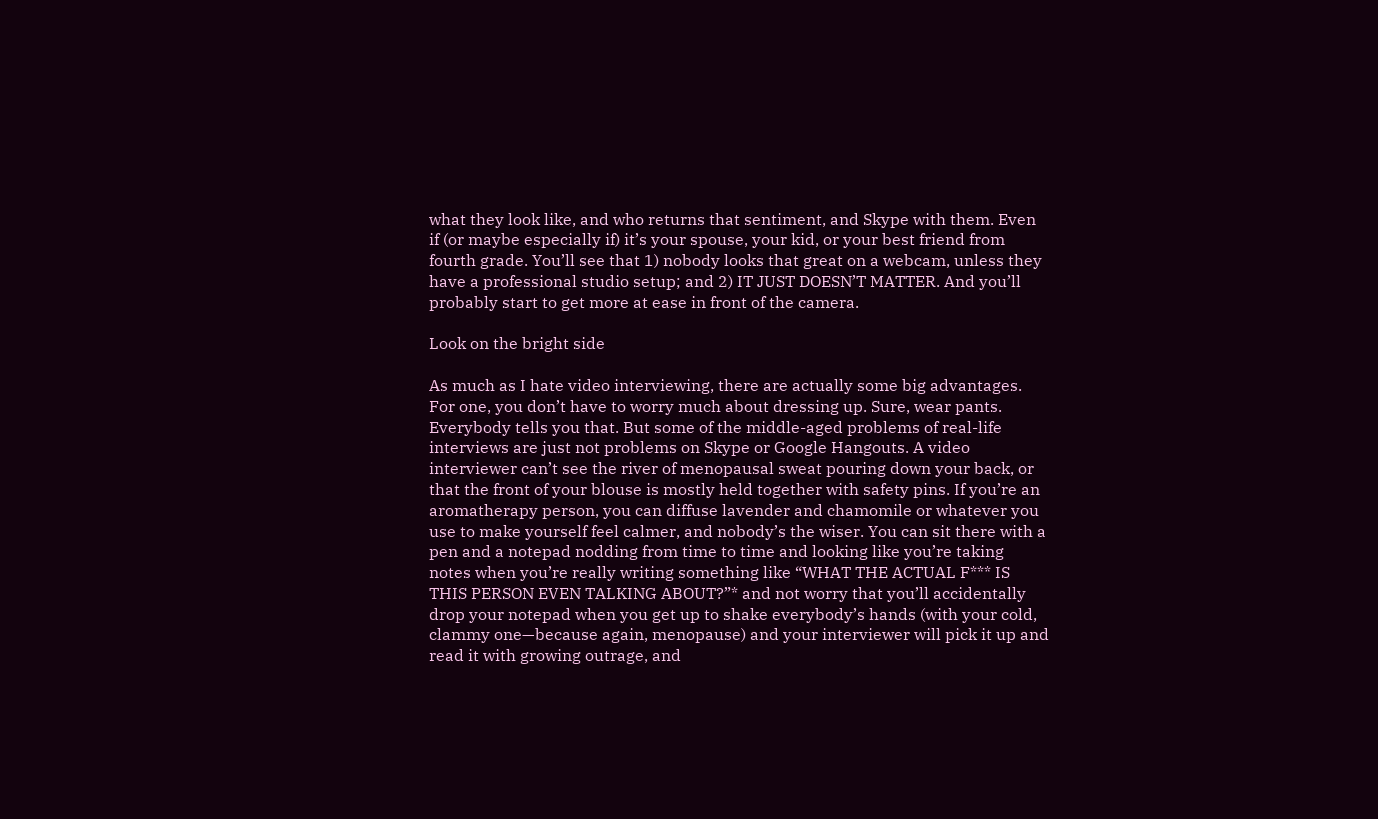what they look like, and who returns that sentiment, and Skype with them. Even if (or maybe especially if) it’s your spouse, your kid, or your best friend from fourth grade. You’ll see that 1) nobody looks that great on a webcam, unless they have a professional studio setup; and 2) IT JUST DOESN’T MATTER. And you’ll probably start to get more at ease in front of the camera.

Look on the bright side

As much as I hate video interviewing, there are actually some big advantages. For one, you don’t have to worry much about dressing up. Sure, wear pants. Everybody tells you that. But some of the middle-aged problems of real-life interviews are just not problems on Skype or Google Hangouts. A video interviewer can’t see the river of menopausal sweat pouring down your back, or that the front of your blouse is mostly held together with safety pins. If you’re an aromatherapy person, you can diffuse lavender and chamomile or whatever you use to make yourself feel calmer, and nobody’s the wiser. You can sit there with a pen and a notepad nodding from time to time and looking like you’re taking notes when you’re really writing something like “WHAT THE ACTUAL F*** IS THIS PERSON EVEN TALKING ABOUT?”* and not worry that you’ll accidentally drop your notepad when you get up to shake everybody’s hands (with your cold, clammy one—because again, menopause) and your interviewer will pick it up and read it with growing outrage, and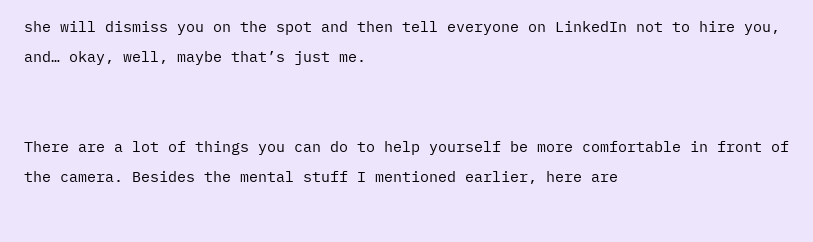she will dismiss you on the spot and then tell everyone on LinkedIn not to hire you, and… okay, well, maybe that’s just me.


There are a lot of things you can do to help yourself be more comfortable in front of the camera. Besides the mental stuff I mentioned earlier, here are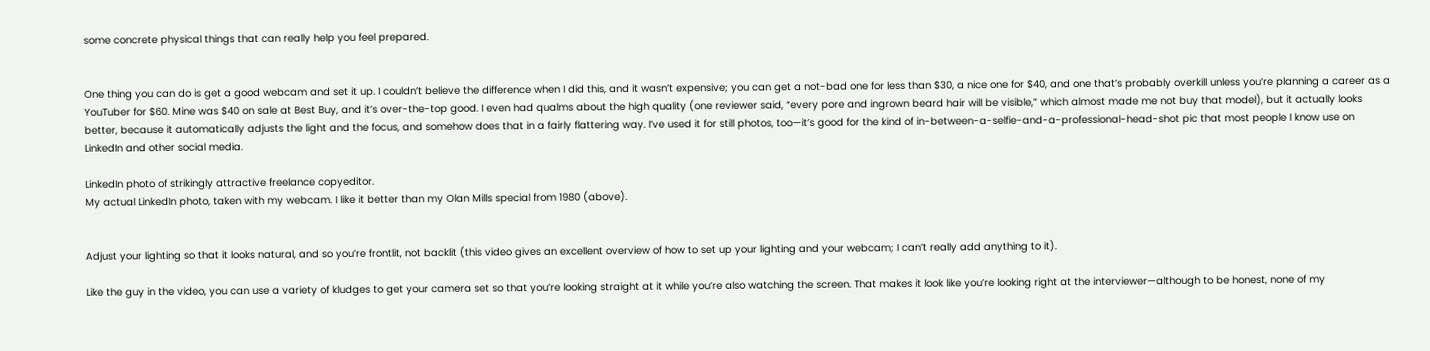some concrete physical things that can really help you feel prepared.


One thing you can do is get a good webcam and set it up. I couldn’t believe the difference when I did this, and it wasn’t expensive; you can get a not-bad one for less than $30, a nice one for $40, and one that’s probably overkill unless you’re planning a career as a YouTuber for $60. Mine was $40 on sale at Best Buy, and it’s over-the-top good. I even had qualms about the high quality (one reviewer said, “every pore and ingrown beard hair will be visible,” which almost made me not buy that model), but it actually looks better, because it automatically adjusts the light and the focus, and somehow does that in a fairly flattering way. I’ve used it for still photos, too—it’s good for the kind of in-between-a-selfie-and-a-professional-head-shot pic that most people I know use on LinkedIn and other social media.

LinkedIn photo of strikingly attractive freelance copyeditor.
My actual LinkedIn photo, taken with my webcam. I like it better than my Olan Mills special from 1980 (above).


Adjust your lighting so that it looks natural, and so you’re frontlit, not backlit (this video gives an excellent overview of how to set up your lighting and your webcam; I can’t really add anything to it).

Like the guy in the video, you can use a variety of kludges to get your camera set so that you’re looking straight at it while you’re also watching the screen. That makes it look like you’re looking right at the interviewer—although to be honest, none of my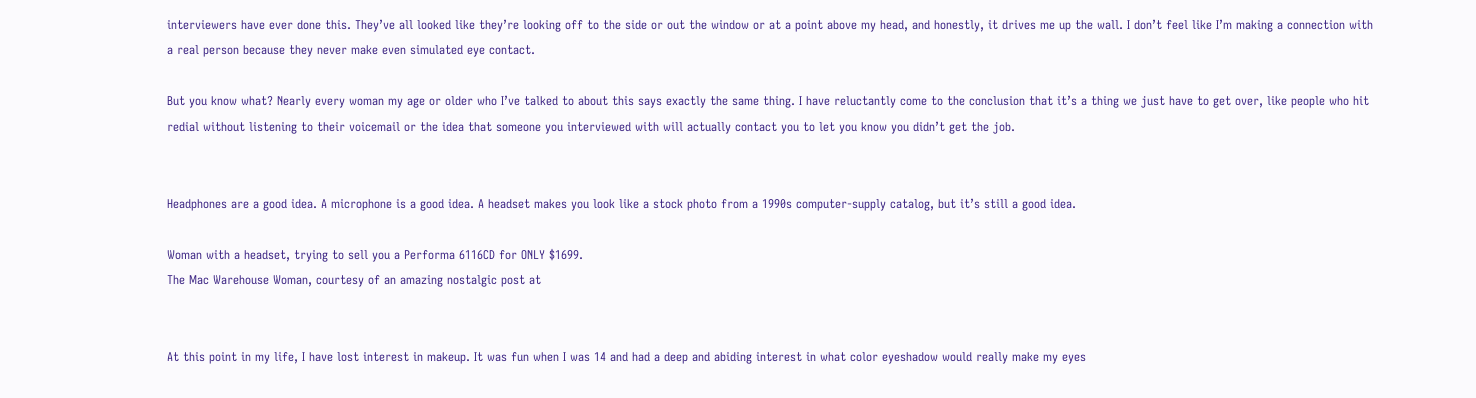interviewers have ever done this. They’ve all looked like they’re looking off to the side or out the window or at a point above my head, and honestly, it drives me up the wall. I don’t feel like I’m making a connection with a real person because they never make even simulated eye contact.

But you know what? Nearly every woman my age or older who I’ve talked to about this says exactly the same thing. I have reluctantly come to the conclusion that it’s a thing we just have to get over, like people who hit redial without listening to their voicemail or the idea that someone you interviewed with will actually contact you to let you know you didn’t get the job.


Headphones are a good idea. A microphone is a good idea. A headset makes you look like a stock photo from a 1990s computer-supply catalog, but it’s still a good idea.

Woman with a headset, trying to sell you a Performa 6116CD for ONLY $1699.
The Mac Warehouse Woman, courtesy of an amazing nostalgic post at


At this point in my life, I have lost interest in makeup. It was fun when I was 14 and had a deep and abiding interest in what color eyeshadow would really make my eyes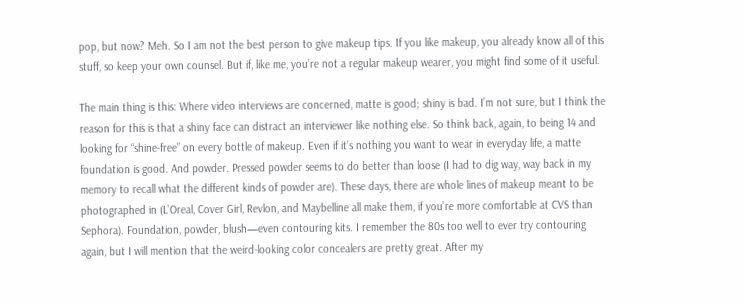pop, but now? Meh. So I am not the best person to give makeup tips. If you like makeup, you already know all of this stuff, so keep your own counsel. But if, like me, you’re not a regular makeup wearer, you might find some of it useful.

The main thing is this: Where video interviews are concerned, matte is good; shiny is bad. I’m not sure, but I think the reason for this is that a shiny face can distract an interviewer like nothing else. So think back, again, to being 14 and looking for “shine-free” on every bottle of makeup. Even if it’s nothing you want to wear in everyday life, a matte foundation is good. And powder. Pressed powder seems to do better than loose (I had to dig way, way back in my memory to recall what the different kinds of powder are). These days, there are whole lines of makeup meant to be photographed in (L’Oreal, Cover Girl, Revlon, and Maybelline all make them, if you’re more comfortable at CVS than Sephora). Foundation, powder, blush—even contouring kits. I remember the 80s too well to ever try contouring again, but I will mention that the weird-looking color concealers are pretty great. After my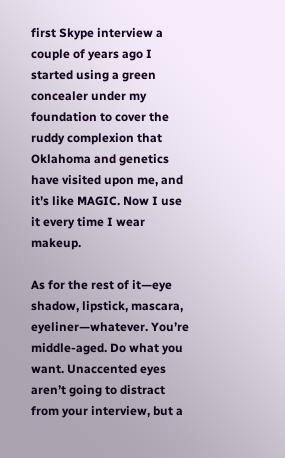first Skype interview a couple of years ago I started using a green concealer under my foundation to cover the ruddy complexion that Oklahoma and genetics have visited upon me, and it’s like MAGIC. Now I use it every time I wear makeup.

As for the rest of it—eye shadow, lipstick, mascara, eyeliner—whatever. You’re middle-aged. Do what you want. Unaccented eyes aren’t going to distract from your interview, but a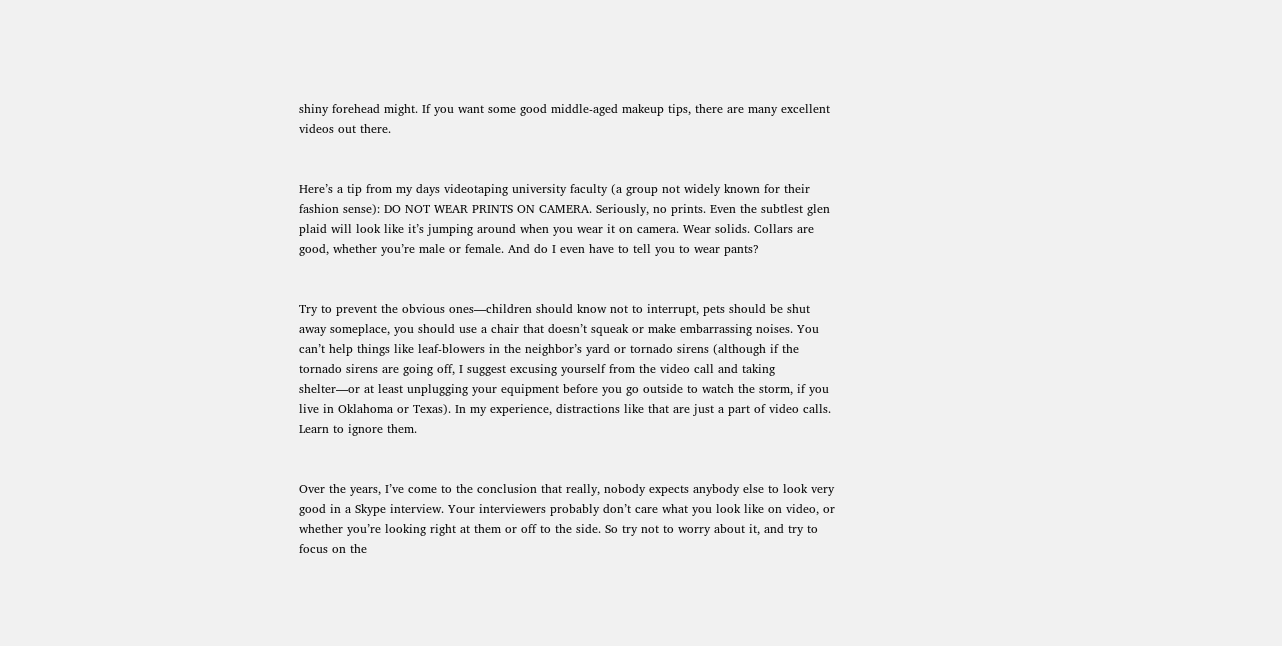shiny forehead might. If you want some good middle-aged makeup tips, there are many excellent videos out there.


Here’s a tip from my days videotaping university faculty (a group not widely known for their fashion sense): DO NOT WEAR PRINTS ON CAMERA. Seriously, no prints. Even the subtlest glen plaid will look like it’s jumping around when you wear it on camera. Wear solids. Collars are good, whether you’re male or female. And do I even have to tell you to wear pants?


Try to prevent the obvious ones—children should know not to interrupt, pets should be shut away someplace, you should use a chair that doesn’t squeak or make embarrassing noises. You can’t help things like leaf-blowers in the neighbor’s yard or tornado sirens (although if the tornado sirens are going off, I suggest excusing yourself from the video call and taking shelter—or at least unplugging your equipment before you go outside to watch the storm, if you live in Oklahoma or Texas). In my experience, distractions like that are just a part of video calls. Learn to ignore them.


Over the years, I’ve come to the conclusion that really, nobody expects anybody else to look very good in a Skype interview. Your interviewers probably don’t care what you look like on video, or whether you’re looking right at them or off to the side. So try not to worry about it, and try to focus on the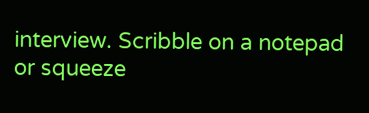interview. Scribble on a notepad or squeeze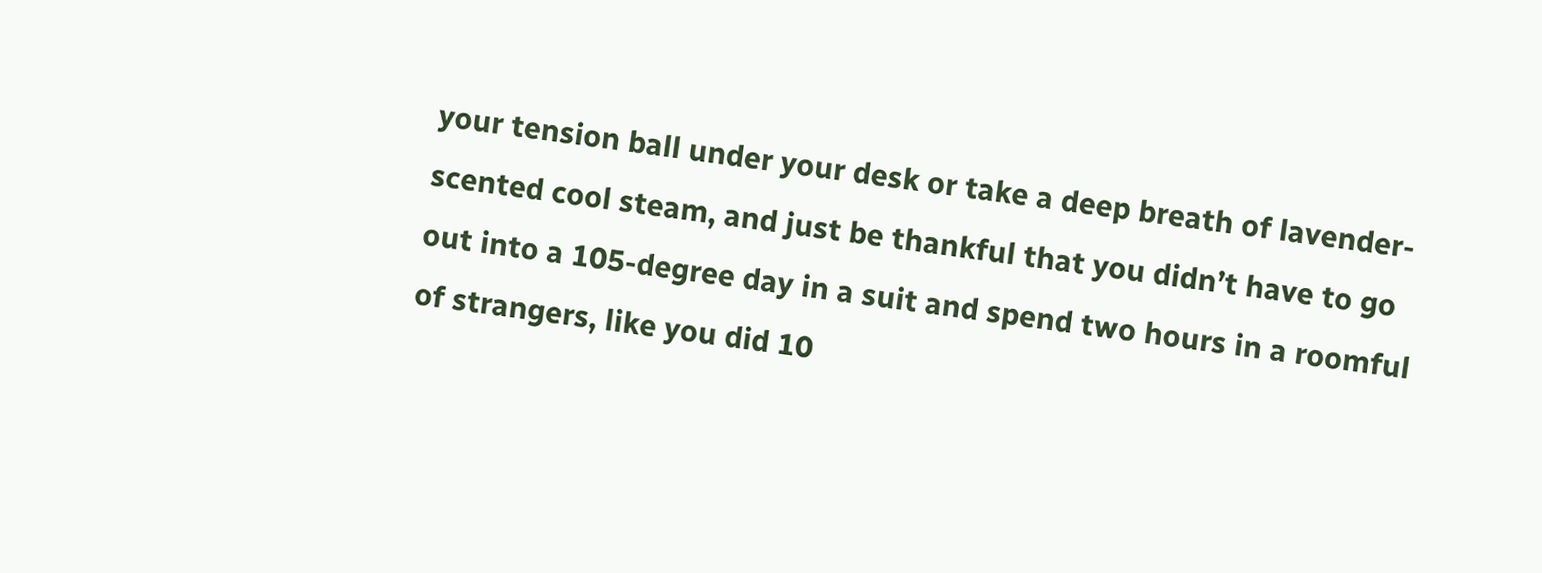your tension ball under your desk or take a deep breath of lavender-scented cool steam, and just be thankful that you didn’t have to go out into a 105-degree day in a suit and spend two hours in a roomful of strangers, like you did 10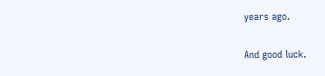years ago.

And good luck.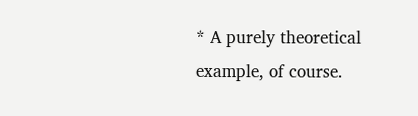* A purely theoretical example, of course.